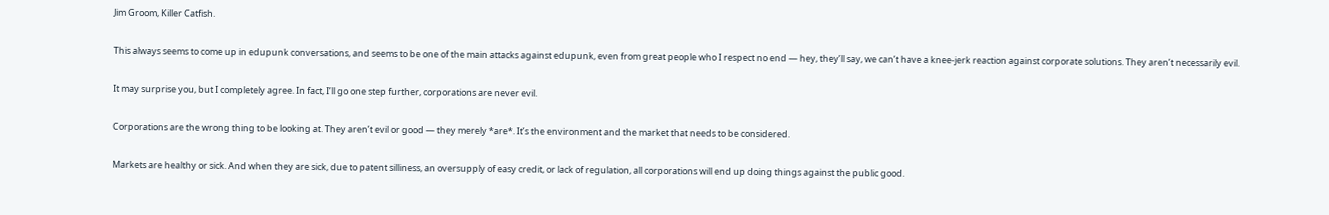Jim Groom, Killer Catfish.

This always seems to come up in edupunk conversations, and seems to be one of the main attacks against edupunk, even from great people who I respect no end — hey, they’ll say, we can’t have a knee-jerk reaction against corporate solutions. They aren’t necessarily evil.

It may surprise you, but I completely agree. In fact, I’ll go one step further, corporations are never evil.

Corporations are the wrong thing to be looking at. They aren’t evil or good — they merely *are*. It’s the environment and the market that needs to be considered.

Markets are healthy or sick. And when they are sick, due to patent silliness, an oversupply of easy credit, or lack of regulation, all corporations will end up doing things against the public good.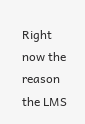Right now the reason the LMS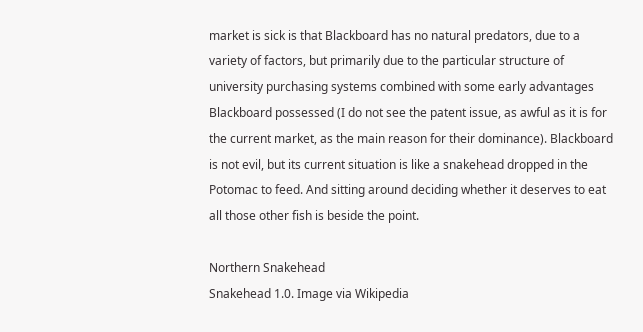market is sick is that Blackboard has no natural predators, due to a variety of factors, but primarily due to the particular structure of university purchasing systems combined with some early advantages Blackboard possessed (I do not see the patent issue, as awful as it is for the current market, as the main reason for their dominance). Blackboard is not evil, but its current situation is like a snakehead dropped in the Potomac to feed. And sitting around deciding whether it deserves to eat all those other fish is beside the point.

Northern Snakehead
Snakehead 1.0. Image via Wikipedia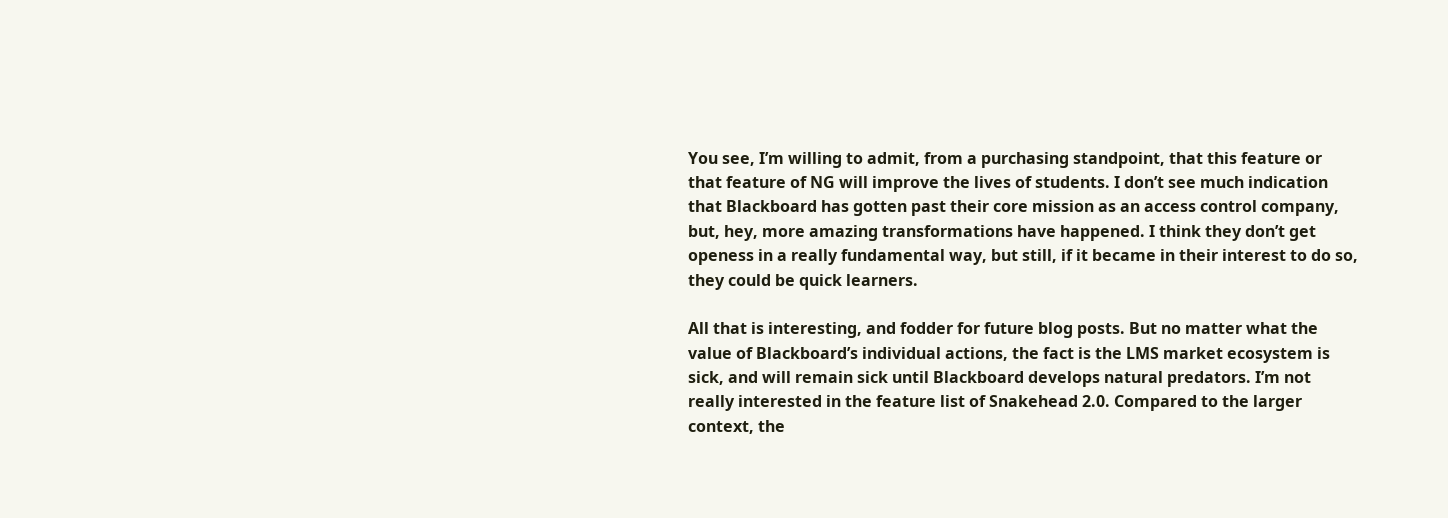You see, I’m willing to admit, from a purchasing standpoint, that this feature or that feature of NG will improve the lives of students. I don’t see much indication that Blackboard has gotten past their core mission as an access control company, but, hey, more amazing transformations have happened. I think they don’t get openess in a really fundamental way, but still, if it became in their interest to do so, they could be quick learners.

All that is interesting, and fodder for future blog posts. But no matter what the value of Blackboard’s individual actions, the fact is the LMS market ecosystem is sick, and will remain sick until Blackboard develops natural predators. I’m not really interested in the feature list of Snakehead 2.0. Compared to the larger context, the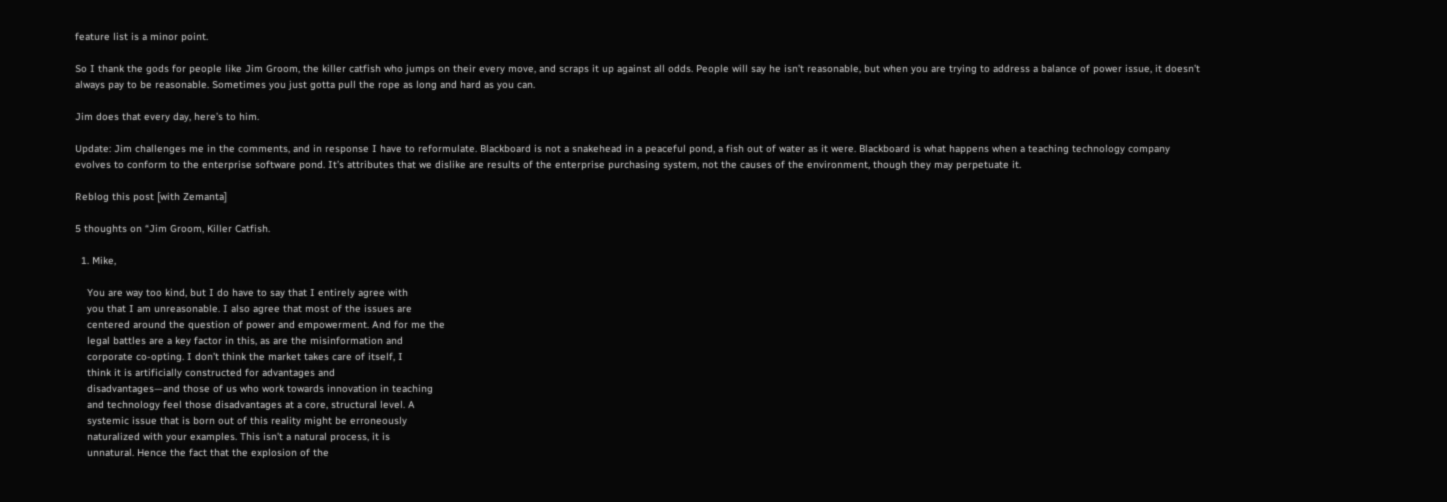feature list is a minor point.

So I thank the gods for people like Jim Groom, the killer catfish who jumps on their every move, and scraps it up against all odds. People will say he isn’t reasonable, but when you are trying to address a balance of power issue, it doesn’t always pay to be reasonable. Sometimes you just gotta pull the rope as long and hard as you can.

Jim does that every day, here’s to him.

Update: Jim challenges me in the comments, and in response I have to reformulate. Blackboard is not a snakehead in a peaceful pond, a fish out of water as it were. Blackboard is what happens when a teaching technology company evolves to conform to the enterprise software pond. It’s attributes that we dislike are results of the enterprise purchasing system, not the causes of the environment, though they may perpetuate it.

Reblog this post [with Zemanta]

5 thoughts on “Jim Groom, Killer Catfish.

  1. Mike,

    You are way too kind, but I do have to say that I entirely agree with
    you that I am unreasonable. I also agree that most of the issues are
    centered around the question of power and empowerment. And for me the
    legal battles are a key factor in this, as are the misinformation and
    corporate co-opting. I don’t think the market takes care of itself, I
    think it is artificially constructed for advantages and
    disadvantages—and those of us who work towards innovation in teaching
    and technology feel those disadvantages at a core, structural level. A
    systemic issue that is born out of this reality might be erroneously
    naturalized with your examples. This isn’t a natural process, it is
    unnatural. Hence the fact that the explosion of the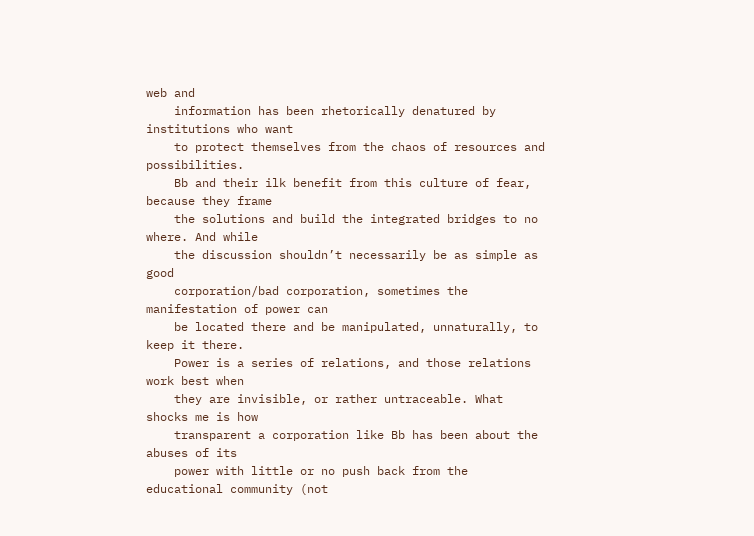web and
    information has been rhetorically denatured by institutions who want
    to protect themselves from the chaos of resources and possibilities.
    Bb and their ilk benefit from this culture of fear, because they frame
    the solutions and build the integrated bridges to no where. And while
    the discussion shouldn’t necessarily be as simple as good
    corporation/bad corporation, sometimes the manifestation of power can
    be located there and be manipulated, unnaturally, to keep it there.
    Power is a series of relations, and those relations work best when
    they are invisible, or rather untraceable. What shocks me is how
    transparent a corporation like Bb has been about the abuses of its
    power with little or no push back from the educational community (not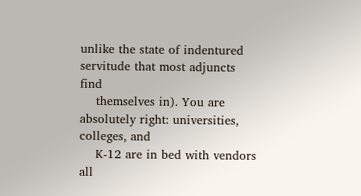unlike the state of indentured servitude that most adjuncts find
    themselves in). You are absolutely right: universities, colleges, and
    K-12 are in bed with vendors all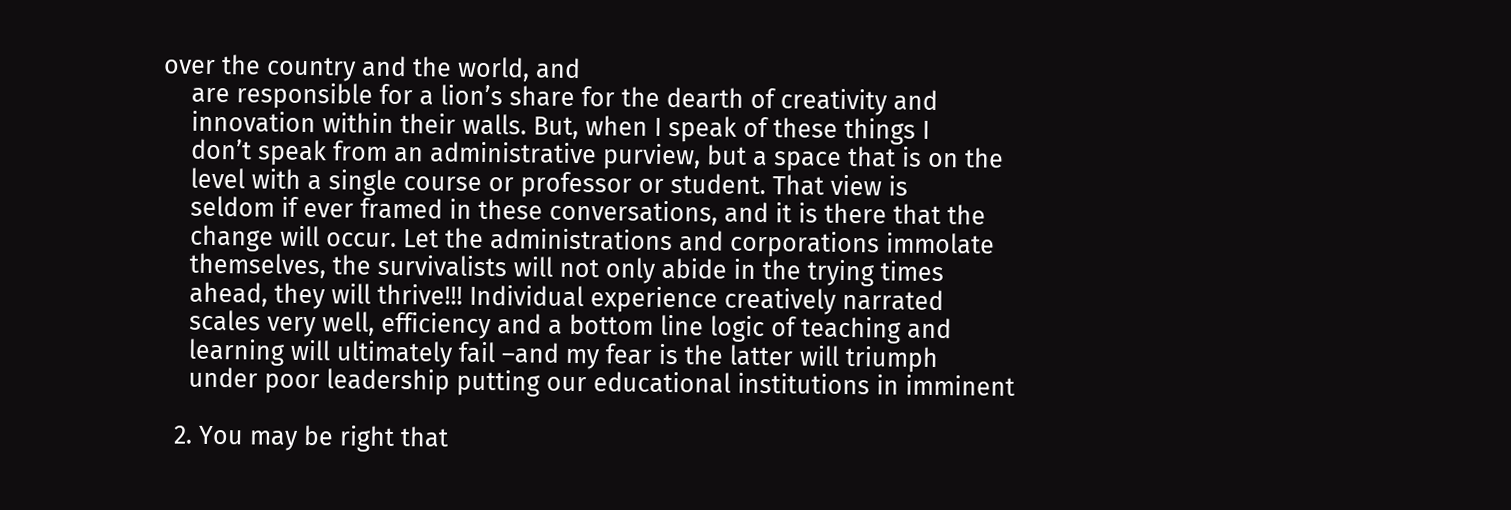over the country and the world, and
    are responsible for a lion’s share for the dearth of creativity and
    innovation within their walls. But, when I speak of these things I
    don’t speak from an administrative purview, but a space that is on the
    level with a single course or professor or student. That view is
    seldom if ever framed in these conversations, and it is there that the
    change will occur. Let the administrations and corporations immolate
    themselves, the survivalists will not only abide in the trying times
    ahead, they will thrive!!! Individual experience creatively narrated
    scales very well, efficiency and a bottom line logic of teaching and
    learning will ultimately fail –and my fear is the latter will triumph
    under poor leadership putting our educational institutions in imminent

  2. You may be right that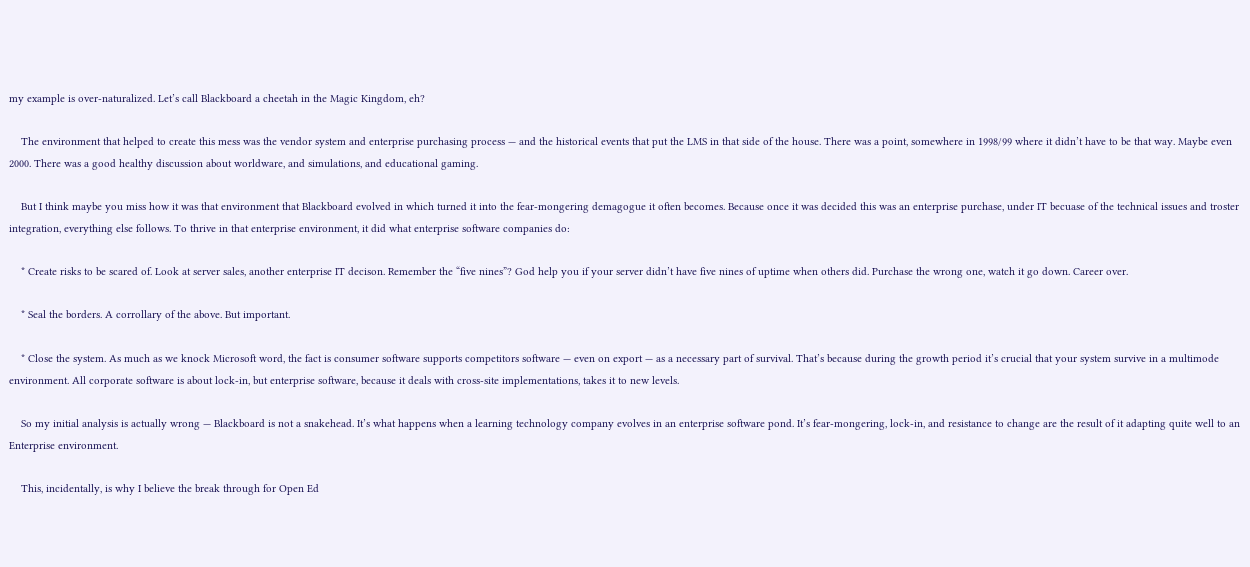my example is over-naturalized. Let’s call Blackboard a cheetah in the Magic Kingdom, eh?

    The environment that helped to create this mess was the vendor system and enterprise purchasing process — and the historical events that put the LMS in that side of the house. There was a point, somewhere in 1998/99 where it didn’t have to be that way. Maybe even 2000. There was a good healthy discussion about worldware, and simulations, and educational gaming.

    But I think maybe you miss how it was that environment that Blackboard evolved in which turned it into the fear-mongering demagogue it often becomes. Because once it was decided this was an enterprise purchase, under IT becuase of the technical issues and troster integration, everything else follows. To thrive in that enterprise environment, it did what enterprise software companies do:

    * Create risks to be scared of. Look at server sales, another enterprise IT decison. Remember the “five nines”? God help you if your server didn’t have five nines of uptime when others did. Purchase the wrong one, watch it go down. Career over.

    * Seal the borders. A corrollary of the above. But important.

    * Close the system. As much as we knock Microsoft word, the fact is consumer software supports competitors software — even on export — as a necessary part of survival. That’s because during the growth period it’s crucial that your system survive in a multimode environment. All corporate software is about lock-in, but enterprise software, because it deals with cross-site implementations, takes it to new levels.

    So my initial analysis is actually wrong — Blackboard is not a snakehead. It’s what happens when a learning technology company evolves in an enterprise software pond. It’s fear-mongering, lock-in, and resistance to change are the result of it adapting quite well to an Enterprise environment.

    This, incidentally, is why I believe the break through for Open Ed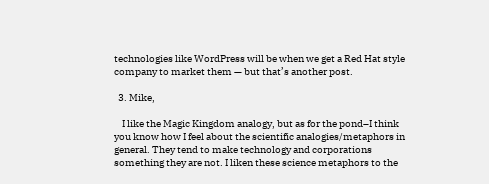technologies like WordPress will be when we get a Red Hat style company to market them — but that’s another post.

  3. Mike,

    I like the Magic Kingdom analogy, but as for the pond–I think you know how I feel about the scientific analogies/metaphors in general. They tend to make technology and corporations something they are not. I liken these science metaphors to the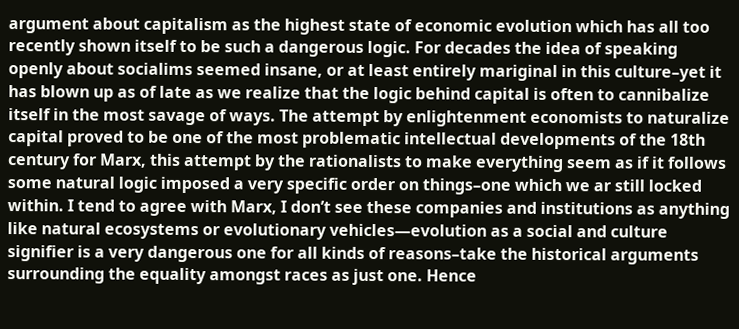argument about capitalism as the highest state of economic evolution which has all too recently shown itself to be such a dangerous logic. For decades the idea of speaking openly about socialims seemed insane, or at least entirely mariginal in this culture–yet it has blown up as of late as we realize that the logic behind capital is often to cannibalize itself in the most savage of ways. The attempt by enlightenment economists to naturalize capital proved to be one of the most problematic intellectual developments of the 18th century for Marx, this attempt by the rationalists to make everything seem as if it follows some natural logic imposed a very specific order on things–one which we ar still locked within. I tend to agree with Marx, I don’t see these companies and institutions as anything like natural ecosystems or evolutionary vehicles—evolution as a social and culture signifier is a very dangerous one for all kinds of reasons–take the historical arguments surrounding the equality amongst races as just one. Hence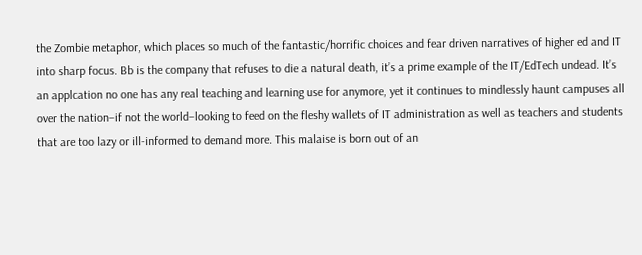the Zombie metaphor, which places so much of the fantastic/horrific choices and fear driven narratives of higher ed and IT into sharp focus. Bb is the company that refuses to die a natural death, it’s a prime example of the IT/EdTech undead. It’s an applcation no one has any real teaching and learning use for anymore, yet it continues to mindlessly haunt campuses all over the nation–if not the world–looking to feed on the fleshy wallets of IT administration as well as teachers and students that are too lazy or ill-informed to demand more. This malaise is born out of an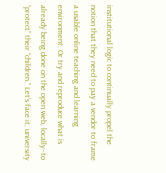institutional logic to continually propel the notion that they need to pay a vendor to frame a usable online teaching and learning environment. Or try and reproduce what is already being done on the open web, locally–to “protect” their “children.” Let’s face it, university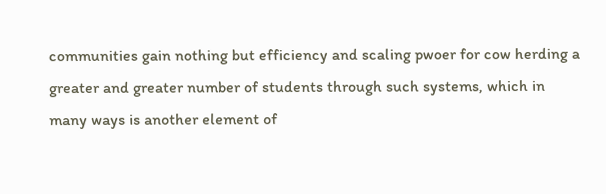communities gain nothing but efficiency and scaling pwoer for cow herding a greater and greater number of students through such systems, which in many ways is another element of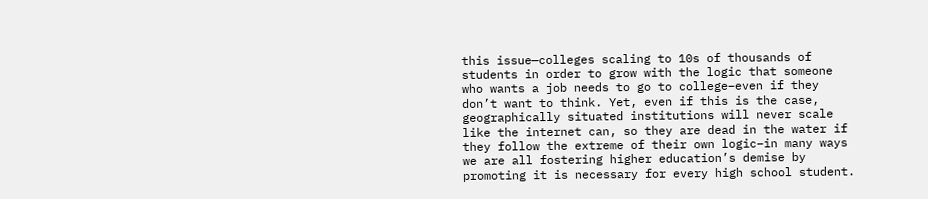this issue—colleges scaling to 10s of thousands of students in order to grow with the logic that someone who wants a job needs to go to college–even if they don’t want to think. Yet, even if this is the case, geographically situated institutions will never scale like the internet can, so they are dead in the water if they follow the extreme of their own logic–in many ways we are all fostering higher education’s demise by promoting it is necessary for every high school student.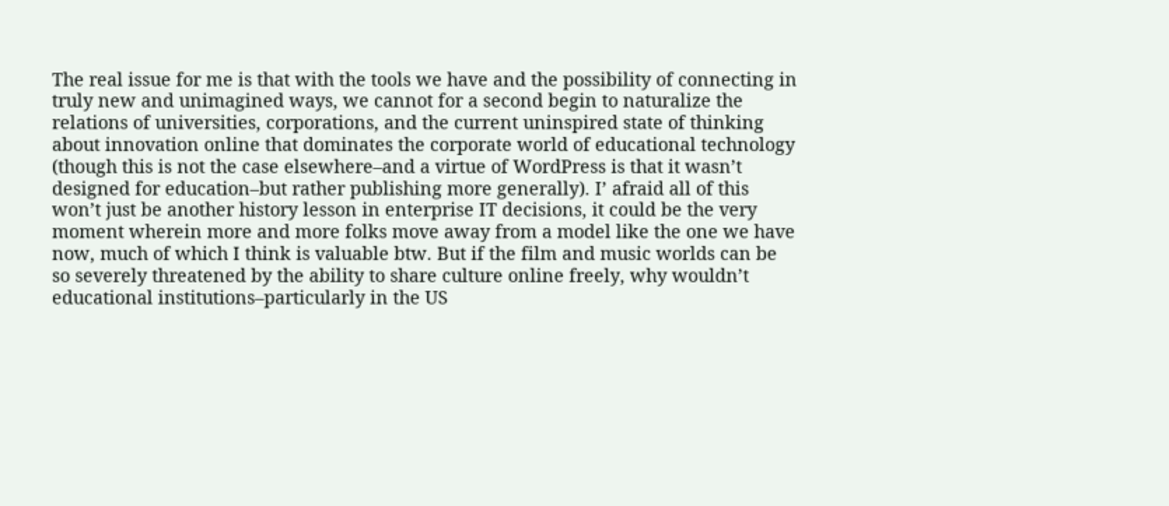The real issue for me is that with the tools we have and the possibility of connecting in truly new and unimagined ways, we cannot for a second begin to naturalize the relations of universities, corporations, and the current uninspired state of thinking about innovation online that dominates the corporate world of educational technology (though this is not the case elsewhere–and a virtue of WordPress is that it wasn’t designed for education–but rather publishing more generally). I’ afraid all of this won’t just be another history lesson in enterprise IT decisions, it could be the very moment wherein more and more folks move away from a model like the one we have now, much of which I think is valuable btw. But if the film and music worlds can be so severely threatened by the ability to share culture online freely, why wouldn’t educational institutions–particularly in the US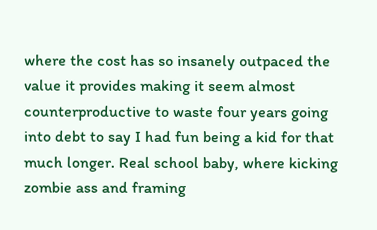where the cost has so insanely outpaced the value it provides making it seem almost counterproductive to waste four years going into debt to say I had fun being a kid for that much longer. Real school baby, where kicking zombie ass and framing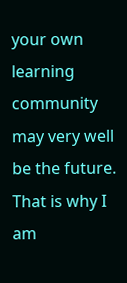your own learning community may very well be the future. That is why I am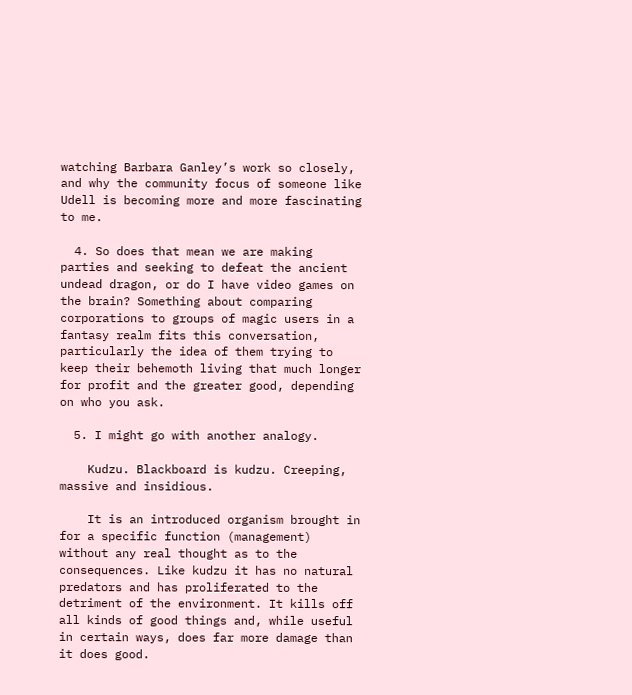watching Barbara Ganley’s work so closely, and why the community focus of someone like Udell is becoming more and more fascinating to me.

  4. So does that mean we are making parties and seeking to defeat the ancient undead dragon, or do I have video games on the brain? Something about comparing corporations to groups of magic users in a fantasy realm fits this conversation, particularly the idea of them trying to keep their behemoth living that much longer for profit and the greater good, depending on who you ask.

  5. I might go with another analogy.

    Kudzu. Blackboard is kudzu. Creeping, massive and insidious.

    It is an introduced organism brought in for a specific function (management) without any real thought as to the consequences. Like kudzu it has no natural predators and has proliferated to the detriment of the environment. It kills off all kinds of good things and, while useful in certain ways, does far more damage than it does good.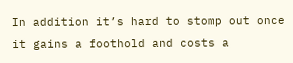In addition it’s hard to stomp out once it gains a foothold and costs a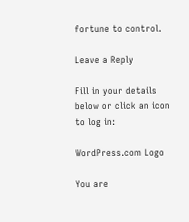fortune to control.

Leave a Reply

Fill in your details below or click an icon to log in:

WordPress.com Logo

You are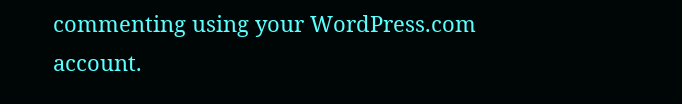commenting using your WordPress.com account.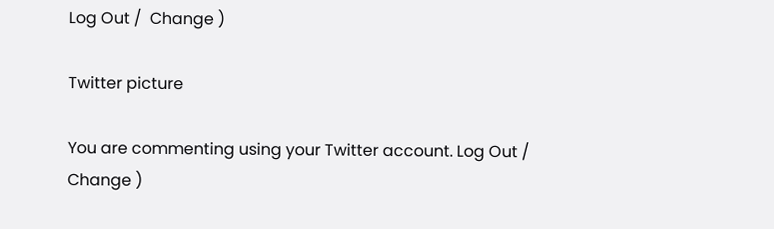Log Out /  Change )

Twitter picture

You are commenting using your Twitter account. Log Out /  Change )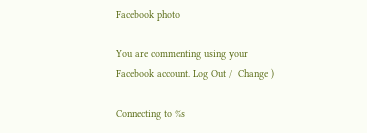Facebook photo

You are commenting using your Facebook account. Log Out /  Change )

Connecting to %s